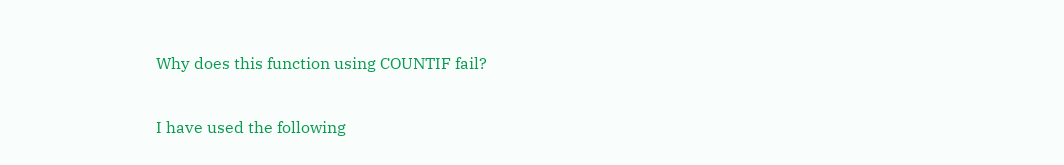Why does this function using COUNTIF fail?

I have used the following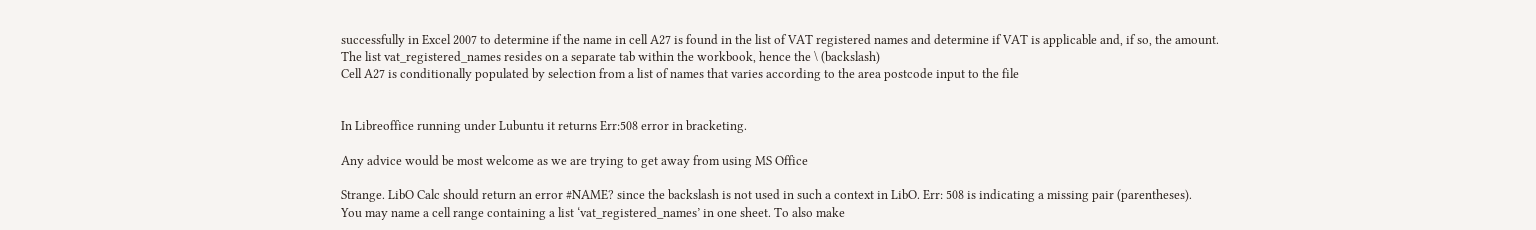successfully in Excel 2007 to determine if the name in cell A27 is found in the list of VAT registered names and determine if VAT is applicable and, if so, the amount.
The list vat_registered_names resides on a separate tab within the workbook, hence the \ (backslash)
Cell A27 is conditionally populated by selection from a list of names that varies according to the area postcode input to the file


In Libreoffice running under Lubuntu it returns Err:508 error in bracketing.

Any advice would be most welcome as we are trying to get away from using MS Office

Strange. LibO Calc should return an error #NAME? since the backslash is not used in such a context in LibO. Err: 508 is indicating a missing pair (parentheses).
You may name a cell range containing a list ‘vat_registered_names’ in one sheet. To also make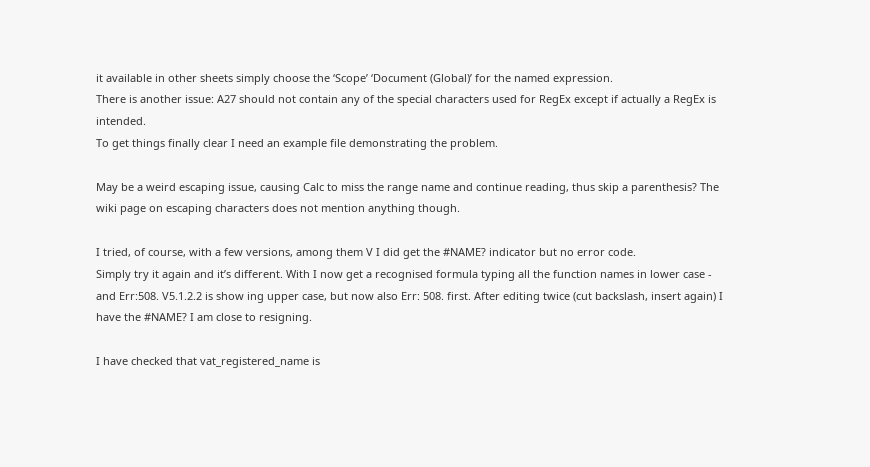it available in other sheets simply choose the ‘Scope’ ‘Document (Global)’ for the named expression.
There is another issue: A27 should not contain any of the special characters used for RegEx except if actually a RegEx is intended.
To get things finally clear I need an example file demonstrating the problem.

May be a weird escaping issue, causing Calc to miss the range name and continue reading, thus skip a parenthesis? The wiki page on escaping characters does not mention anything though.

I tried, of course, with a few versions, among them V I did get the #NAME? indicator but no error code.
Simply try it again and it’s different. With I now get a recognised formula typing all the function names in lower case - and Err:508. V5.1.2.2 is show ing upper case, but now also Err: 508. first. After editing twice (cut backslash, insert again) I have the #NAME? I am close to resigning.

I have checked that vat_registered_name is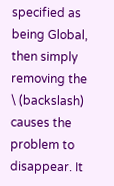specified as being Global, then simply removing the \ (backslash) causes the problem to disappear. It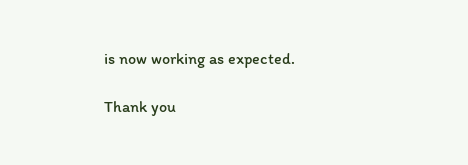is now working as expected.

Thank you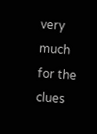very much for the clues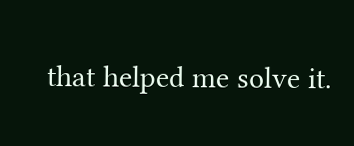that helped me solve it.